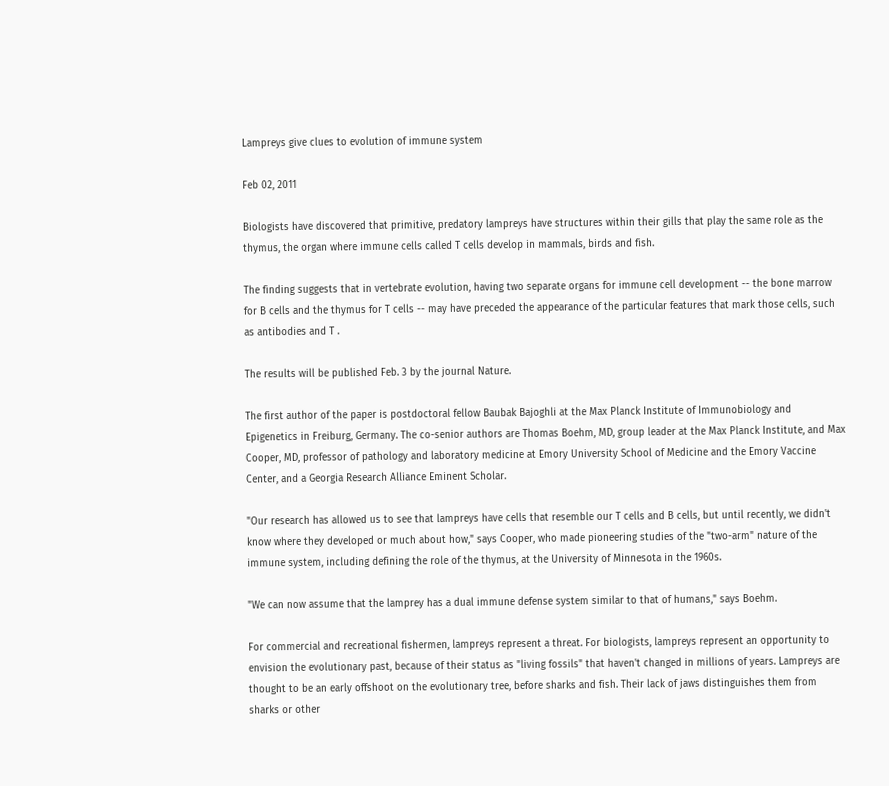Lampreys give clues to evolution of immune system

Feb 02, 2011

Biologists have discovered that primitive, predatory lampreys have structures within their gills that play the same role as the thymus, the organ where immune cells called T cells develop in mammals, birds and fish.

The finding suggests that in vertebrate evolution, having two separate organs for immune cell development -- the bone marrow for B cells and the thymus for T cells -- may have preceded the appearance of the particular features that mark those cells, such as antibodies and T .

The results will be published Feb. 3 by the journal Nature.

The first author of the paper is postdoctoral fellow Baubak Bajoghli at the Max Planck Institute of Immunobiology and Epigenetics in Freiburg, Germany. The co-senior authors are Thomas Boehm, MD, group leader at the Max Planck Institute, and Max Cooper, MD, professor of pathology and laboratory medicine at Emory University School of Medicine and the Emory Vaccine Center, and a Georgia Research Alliance Eminent Scholar.

"Our research has allowed us to see that lampreys have cells that resemble our T cells and B cells, but until recently, we didn't know where they developed or much about how," says Cooper, who made pioneering studies of the "two-arm" nature of the immune system, including defining the role of the thymus, at the University of Minnesota in the 1960s.

"We can now assume that the lamprey has a dual immune defense system similar to that of humans," says Boehm.

For commercial and recreational fishermen, lampreys represent a threat. For biologists, lampreys represent an opportunity to envision the evolutionary past, because of their status as "living fossils" that haven't changed in millions of years. Lampreys are thought to be an early offshoot on the evolutionary tree, before sharks and fish. Their lack of jaws distinguishes them from sharks or other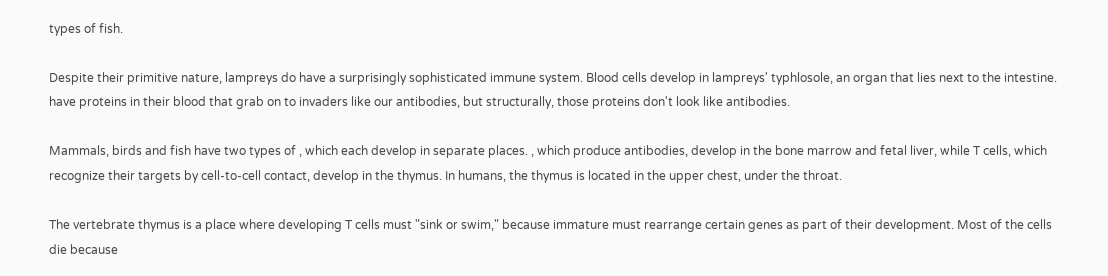types of fish.

Despite their primitive nature, lampreys do have a surprisingly sophisticated immune system. Blood cells develop in lampreys' typhlosole, an organ that lies next to the intestine. have proteins in their blood that grab on to invaders like our antibodies, but structurally, those proteins don't look like antibodies.

Mammals, birds and fish have two types of , which each develop in separate places. , which produce antibodies, develop in the bone marrow and fetal liver, while T cells, which recognize their targets by cell-to-cell contact, develop in the thymus. In humans, the thymus is located in the upper chest, under the throat.

The vertebrate thymus is a place where developing T cells must "sink or swim," because immature must rearrange certain genes as part of their development. Most of the cells die because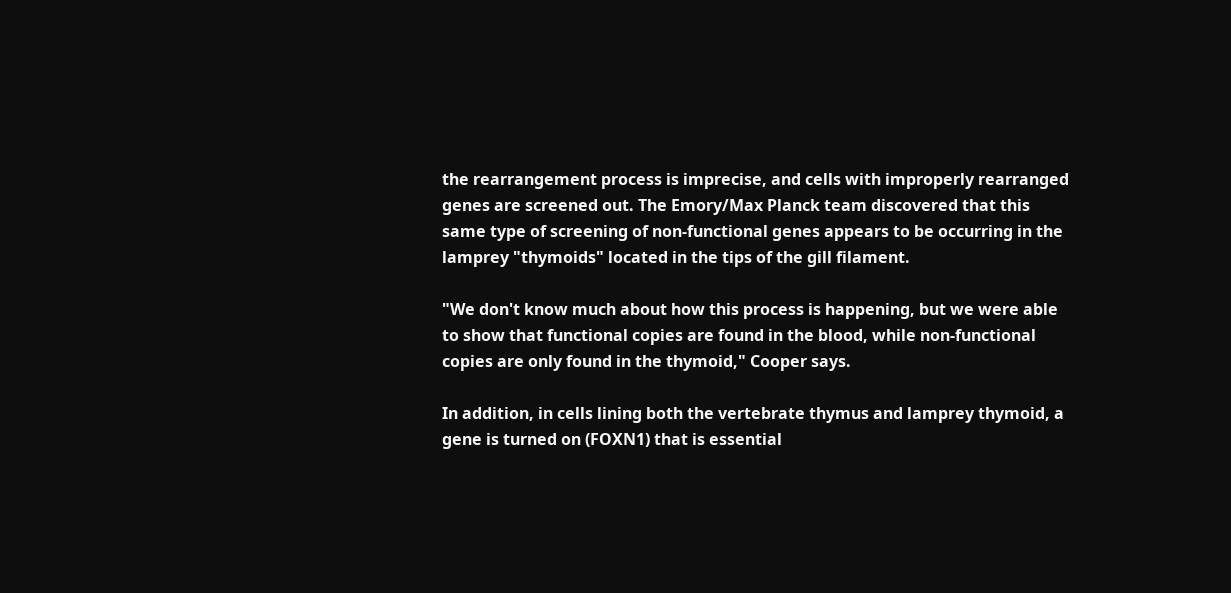the rearrangement process is imprecise, and cells with improperly rearranged genes are screened out. The Emory/Max Planck team discovered that this same type of screening of non-functional genes appears to be occurring in the lamprey "thymoids" located in the tips of the gill filament.

"We don't know much about how this process is happening, but we were able to show that functional copies are found in the blood, while non-functional copies are only found in the thymoid," Cooper says.

In addition, in cells lining both the vertebrate thymus and lamprey thymoid, a gene is turned on (FOXN1) that is essential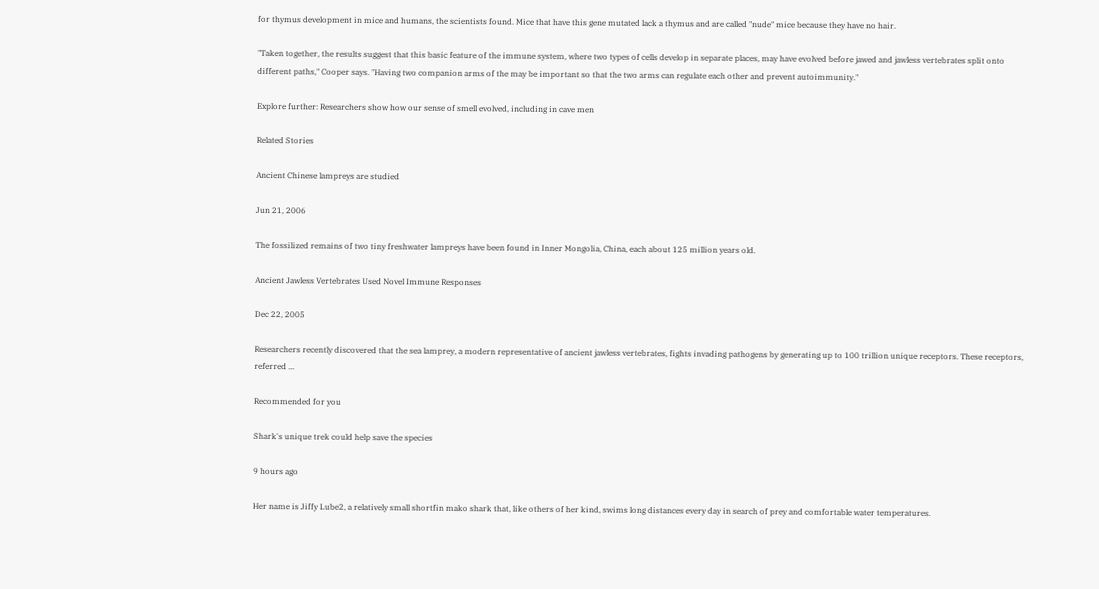for thymus development in mice and humans, the scientists found. Mice that have this gene mutated lack a thymus and are called "nude" mice because they have no hair.

"Taken together, the results suggest that this basic feature of the immune system, where two types of cells develop in separate places, may have evolved before jawed and jawless vertebrates split onto different paths," Cooper says. "Having two companion arms of the may be important so that the two arms can regulate each other and prevent autoimmunity."

Explore further: Researchers show how our sense of smell evolved, including in cave men

Related Stories

Ancient Chinese lampreys are studied

Jun 21, 2006

The fossilized remains of two tiny freshwater lampreys have been found in Inner Mongolia, China, each about 125 million years old.

Ancient Jawless Vertebrates Used Novel Immune Responses

Dec 22, 2005

Researchers recently discovered that the sea lamprey, a modern representative of ancient jawless vertebrates, fights invading pathogens by generating up to 100 trillion unique receptors. These receptors, referred ...

Recommended for you

Shark's unique trek could help save the species

9 hours ago

Her name is Jiffy Lube2, a relatively small shortfin mako shark that, like others of her kind, swims long distances every day in search of prey and comfortable water temperatures.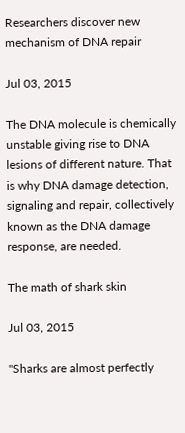Researchers discover new mechanism of DNA repair

Jul 03, 2015

The DNA molecule is chemically unstable giving rise to DNA lesions of different nature. That is why DNA damage detection, signaling and repair, collectively known as the DNA damage response, are needed.

The math of shark skin

Jul 03, 2015

"Sharks are almost perfectly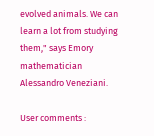evolved animals. We can learn a lot from studying them," says Emory mathematician Alessandro Veneziani.

User comments :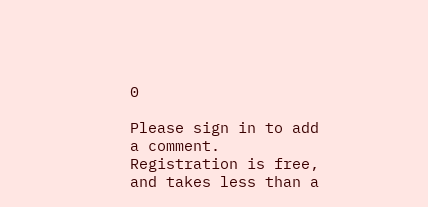0

Please sign in to add a comment. Registration is free, and takes less than a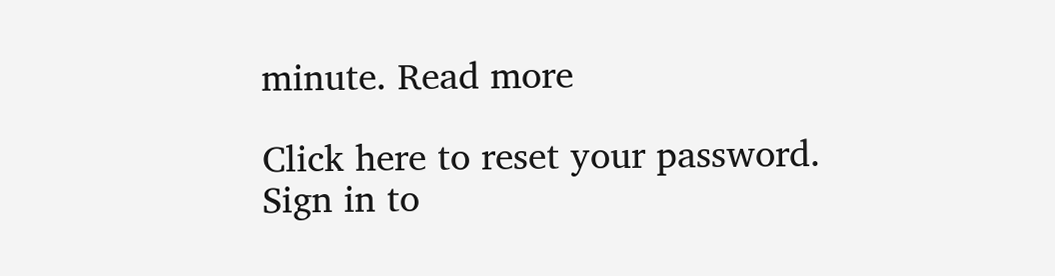minute. Read more

Click here to reset your password.
Sign in to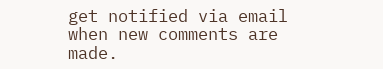get notified via email when new comments are made.